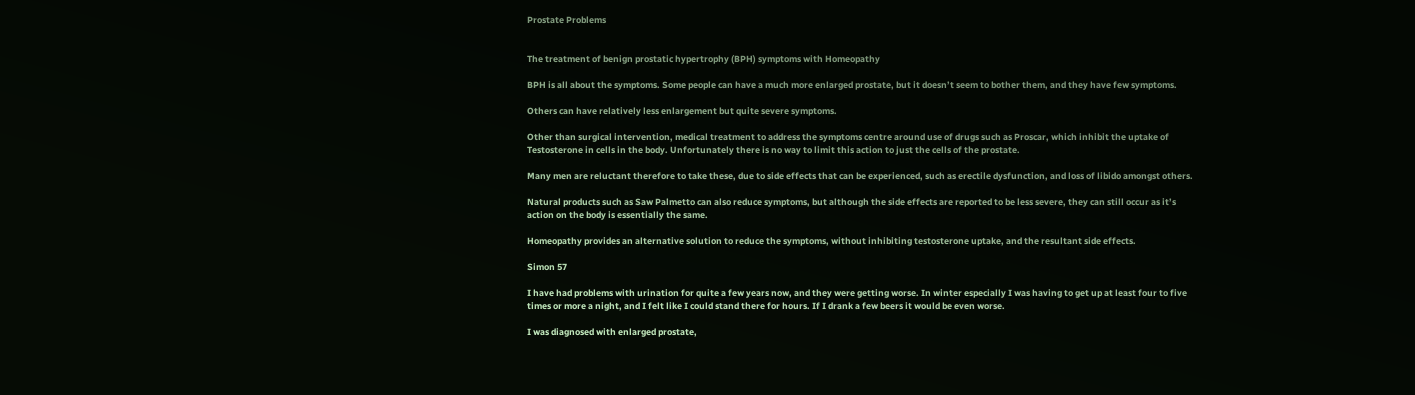Prostate Problems


The treatment of benign prostatic hypertrophy (BPH) symptoms with Homeopathy

BPH is all about the symptoms. Some people can have a much more enlarged prostate, but it doesn’t seem to bother them, and they have few symptoms.

Others can have relatively less enlargement but quite severe symptoms.

Other than surgical intervention, medical treatment to address the symptoms centre around use of drugs such as Proscar, which inhibit the uptake of Testosterone in cells in the body. Unfortunately there is no way to limit this action to just the cells of the prostate.

Many men are reluctant therefore to take these, due to side effects that can be experienced, such as erectile dysfunction, and loss of libido amongst others.

Natural products such as Saw Palmetto can also reduce symptoms, but although the side effects are reported to be less severe, they can still occur as it’s action on the body is essentially the same.

Homeopathy provides an alternative solution to reduce the symptoms, without inhibiting testosterone uptake, and the resultant side effects.

Simon 57

I have had problems with urination for quite a few years now, and they were getting worse. In winter especially I was having to get up at least four to five times or more a night, and I felt like I could stand there for hours. If I drank a few beers it would be even worse.

I was diagnosed with enlarged prostate,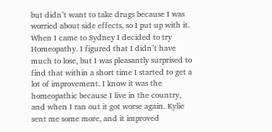but didn’t want to take drugs because I was worried about side effects, so I put up with it. When I came to Sydney I decided to try Homeopathy. I figured that I didn’t have much to lose, but I was pleasantly surprised to find that within a short time I started to get a lot of improvement. I know it was the homeopathic because I live in the country, and when I ran out it got worse again. Kylie sent me some more, and it improved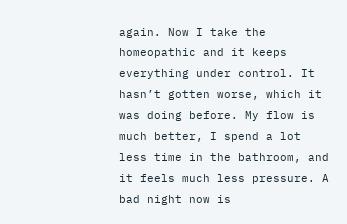again. Now I take the homeopathic and it keeps everything under control. It hasn’t gotten worse, which it was doing before. My flow is much better, I spend a lot less time in the bathroom, and it feels much less pressure. A bad night now is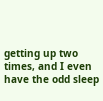getting up two times, and I even have the odd sleep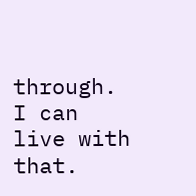through. I can live with that.